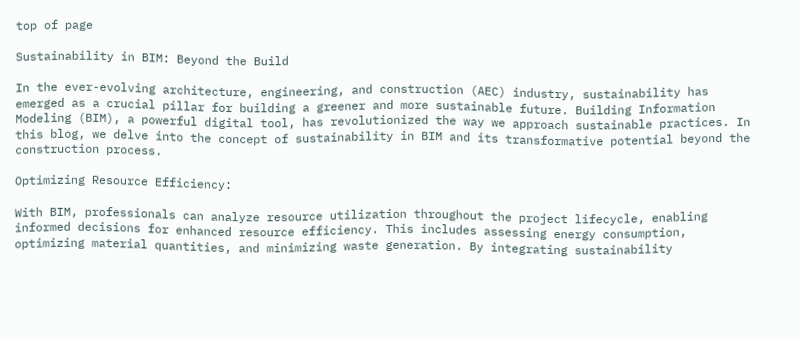top of page

Sustainability in BIM: Beyond the Build

In the ever-evolving architecture, engineering, and construction (AEC) industry, sustainability has emerged as a crucial pillar for building a greener and more sustainable future. Building Information Modeling (BIM), a powerful digital tool, has revolutionized the way we approach sustainable practices. In this blog, we delve into the concept of sustainability in BIM and its transformative potential beyond the construction process.

Optimizing Resource Efficiency:

With BIM, professionals can analyze resource utilization throughout the project lifecycle, enabling informed decisions for enhanced resource efficiency. This includes assessing energy consumption, optimizing material quantities, and minimizing waste generation. By integrating sustainability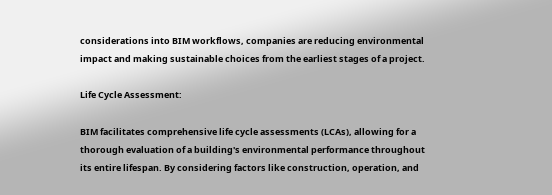considerations into BIM workflows, companies are reducing environmental impact and making sustainable choices from the earliest stages of a project.

Life Cycle Assessment:

BIM facilitates comprehensive life cycle assessments (LCAs), allowing for a thorough evaluation of a building's environmental performance throughout its entire lifespan. By considering factors like construction, operation, and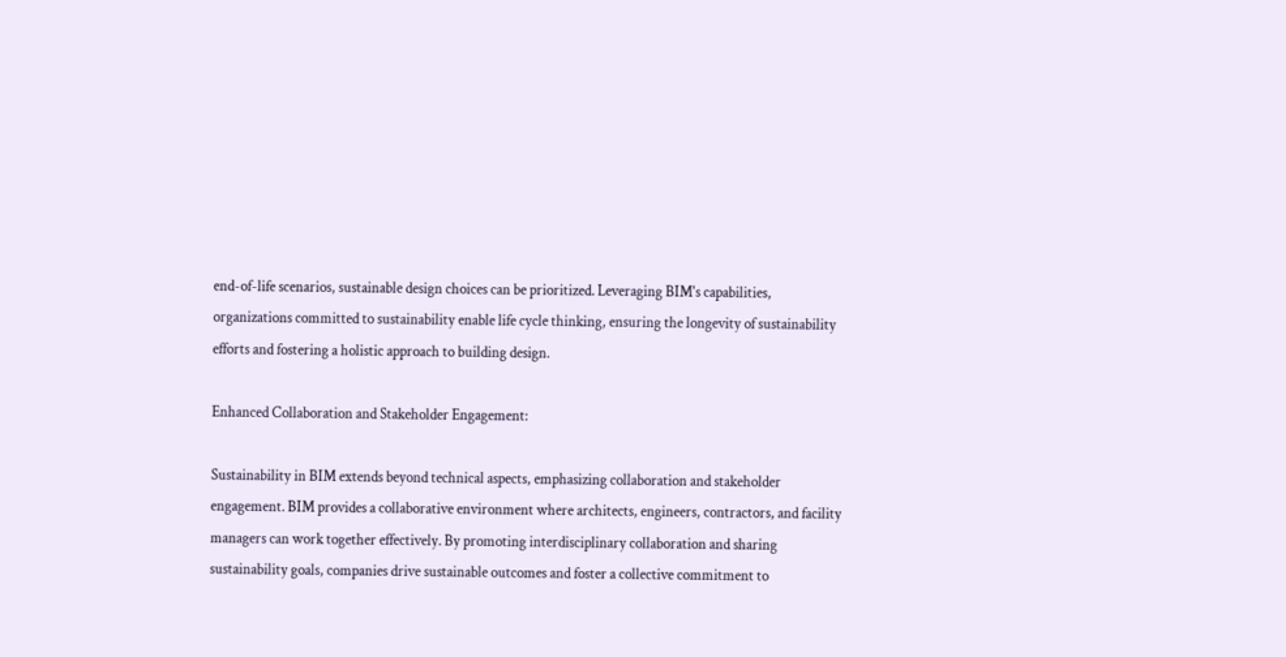end-of-life scenarios, sustainable design choices can be prioritized. Leveraging BIM's capabilities, organizations committed to sustainability enable life cycle thinking, ensuring the longevity of sustainability efforts and fostering a holistic approach to building design.

Enhanced Collaboration and Stakeholder Engagement:

Sustainability in BIM extends beyond technical aspects, emphasizing collaboration and stakeholder engagement. BIM provides a collaborative environment where architects, engineers, contractors, and facility managers can work together effectively. By promoting interdisciplinary collaboration and sharing sustainability goals, companies drive sustainable outcomes and foster a collective commitment to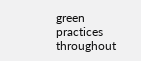green practices throughout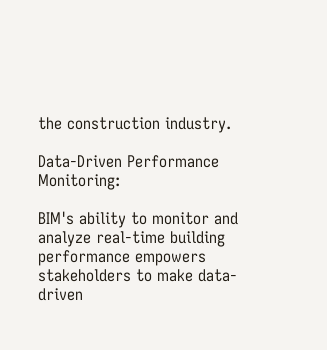the construction industry.

Data-Driven Performance Monitoring:

BIM's ability to monitor and analyze real-time building performance empowers stakeholders to make data-driven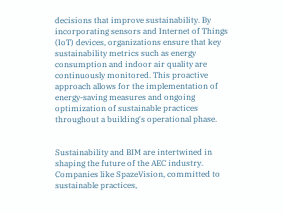decisions that improve sustainability. By incorporating sensors and Internet of Things (IoT) devices, organizations ensure that key sustainability metrics such as energy consumption and indoor air quality are continuously monitored. This proactive approach allows for the implementation of energy-saving measures and ongoing optimization of sustainable practices throughout a building's operational phase.


Sustainability and BIM are intertwined in shaping the future of the AEC industry. Companies like SpazeVision, committed to sustainable practices,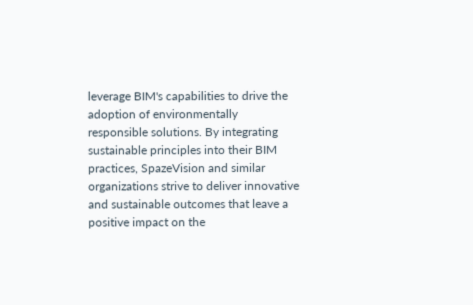leverage BIM's capabilities to drive the adoption of environmentally responsible solutions. By integrating sustainable principles into their BIM practices, SpazeVision and similar organizations strive to deliver innovative and sustainable outcomes that leave a positive impact on the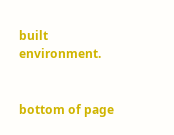built environment.


bottom of page